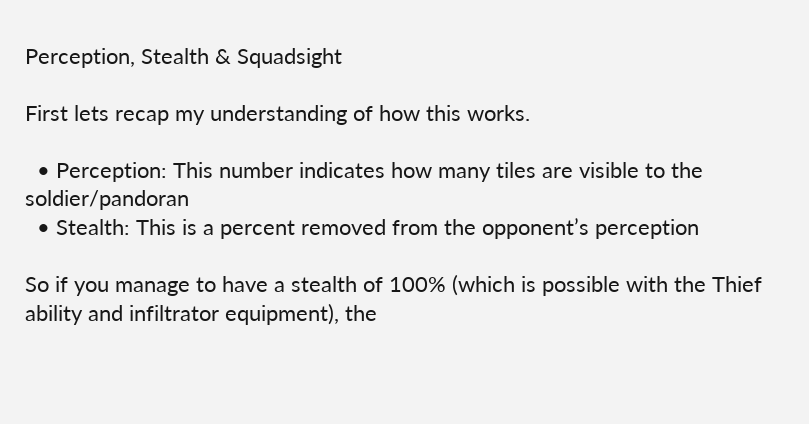Perception, Stealth & Squadsight

First lets recap my understanding of how this works.

  • Perception: This number indicates how many tiles are visible to the soldier/pandoran
  • Stealth: This is a percent removed from the opponent’s perception

So if you manage to have a stealth of 100% (which is possible with the Thief ability and infiltrator equipment), the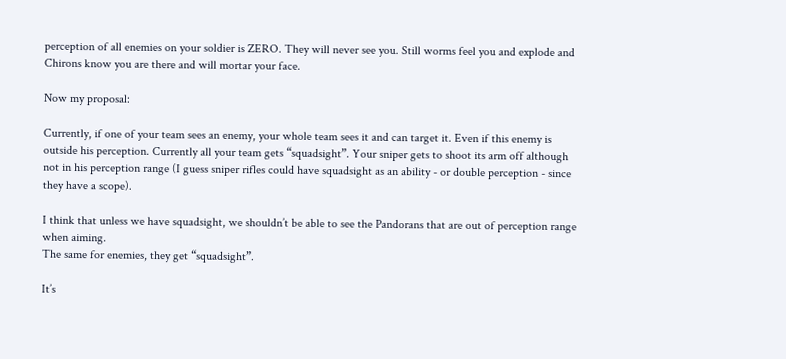perception of all enemies on your soldier is ZERO. They will never see you. Still worms feel you and explode and Chirons know you are there and will mortar your face.

Now my proposal:

Currently, if one of your team sees an enemy, your whole team sees it and can target it. Even if this enemy is outside his perception. Currently all your team gets “squadsight”. Your sniper gets to shoot its arm off although not in his perception range (I guess sniper rifles could have squadsight as an ability - or double perception - since they have a scope).

I think that unless we have squadsight, we shouldn’t be able to see the Pandorans that are out of perception range when aiming.
The same for enemies, they get “squadsight”.

It’s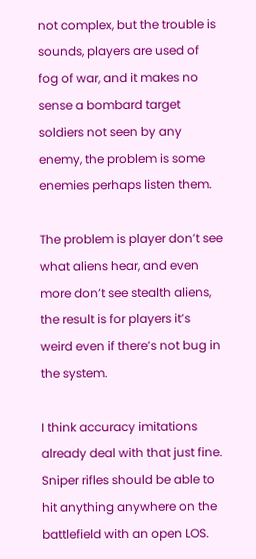not complex, but the trouble is sounds, players are used of fog of war, and it makes no sense a bombard target soldiers not seen by any enemy, the problem is some enemies perhaps listen them.

The problem is player don’t see what aliens hear, and even more don’t see stealth aliens, the result is for players it’s weird even if there’s not bug in the system.

I think accuracy imitations already deal with that just fine. Sniper rifles should be able to hit anything anywhere on the battlefield with an open LOS.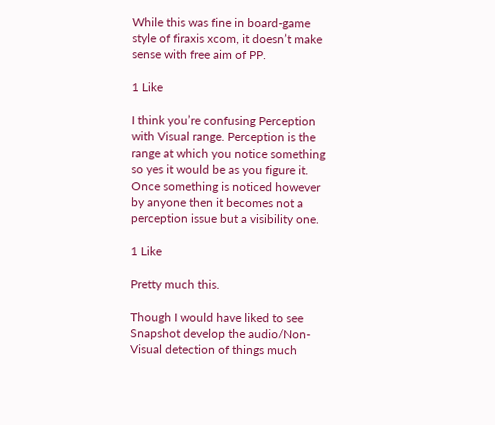While this was fine in board-game style of firaxis xcom, it doesn’t make sense with free aim of PP.

1 Like

I think you’re confusing Perception with Visual range. Perception is the range at which you notice something so yes it would be as you figure it. Once something is noticed however by anyone then it becomes not a perception issue but a visibility one.

1 Like

Pretty much this.

Though I would have liked to see Snapshot develop the audio/Non-Visual detection of things much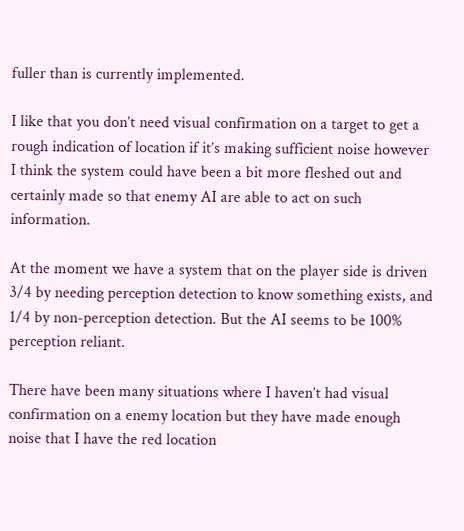fuller than is currently implemented.

I like that you don’t need visual confirmation on a target to get a rough indication of location if it’s making sufficient noise however I think the system could have been a bit more fleshed out and certainly made so that enemy AI are able to act on such information.

At the moment we have a system that on the player side is driven 3/4 by needing perception detection to know something exists, and 1/4 by non-perception detection. But the AI seems to be 100% perception reliant.

There have been many situations where I haven’t had visual confirmation on a enemy location but they have made enough noise that I have the red location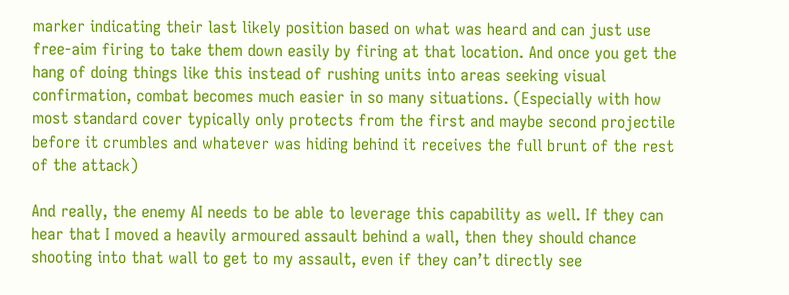marker indicating their last likely position based on what was heard and can just use free-aim firing to take them down easily by firing at that location. And once you get the hang of doing things like this instead of rushing units into areas seeking visual confirmation, combat becomes much easier in so many situations. (Especially with how most standard cover typically only protects from the first and maybe second projectile before it crumbles and whatever was hiding behind it receives the full brunt of the rest of the attack)

And really, the enemy AI needs to be able to leverage this capability as well. If they can hear that I moved a heavily armoured assault behind a wall, then they should chance shooting into that wall to get to my assault, even if they can’t directly see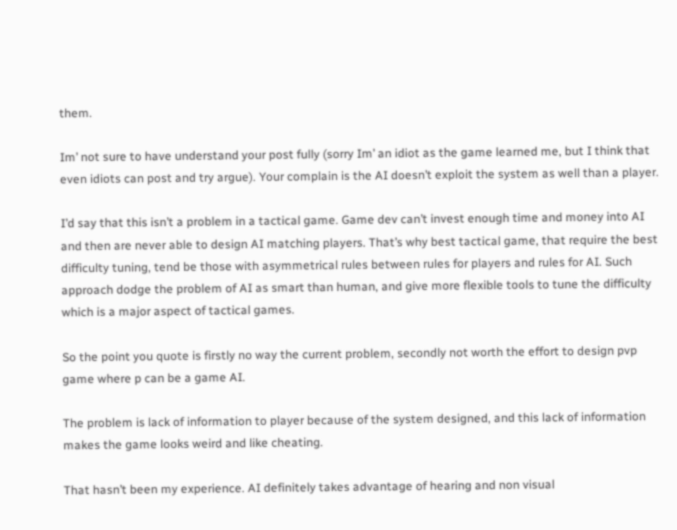them.

Im’ not sure to have understand your post fully (sorry Im’ an idiot as the game learned me, but I think that even idiots can post and try argue). Your complain is the AI doesn’t exploit the system as well than a player.

I’d say that this isn’t a problem in a tactical game. Game dev can’t invest enough time and money into AI and then are never able to design AI matching players. That’s why best tactical game, that require the best difficulty tuning, tend be those with asymmetrical rules between rules for players and rules for AI. Such approach dodge the problem of AI as smart than human, and give more flexible tools to tune the difficulty which is a major aspect of tactical games.

So the point you quote is firstly no way the current problem, secondly not worth the effort to design pvp game where p can be a game AI.

The problem is lack of information to player because of the system designed, and this lack of information makes the game looks weird and like cheating.

That hasn’t been my experience. AI definitely takes advantage of hearing and non visual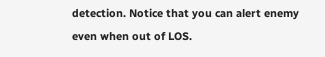detection. Notice that you can alert enemy even when out of LOS.